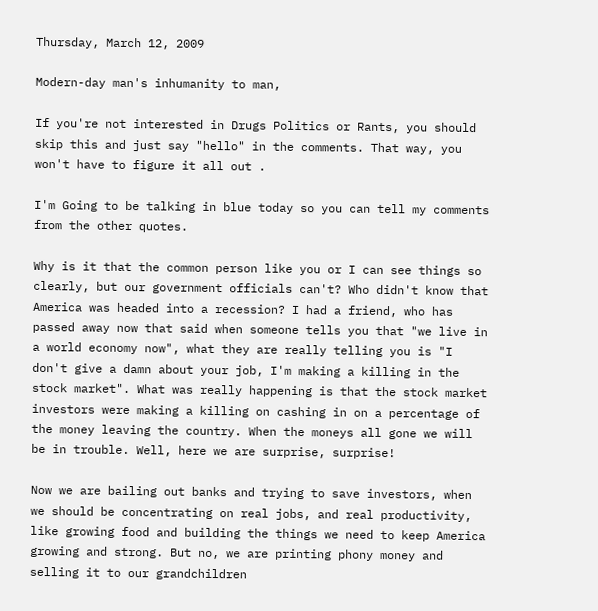Thursday, March 12, 2009

Modern-day man's inhumanity to man,

If you're not interested in Drugs Politics or Rants, you should skip this and just say "hello" in the comments. That way, you won't have to figure it all out .

I'm Going to be talking in blue today so you can tell my comments from the other quotes.

Why is it that the common person like you or I can see things so clearly, but our government officials can't? Who didn't know that America was headed into a recession? I had a friend, who has passed away now that said when someone tells you that "we live in a world economy now", what they are really telling you is "I don't give a damn about your job, I'm making a killing in the stock market". What was really happening is that the stock market investors were making a killing on cashing in on a percentage of the money leaving the country. When the moneys all gone we will be in trouble. Well, here we are surprise, surprise!

Now we are bailing out banks and trying to save investors, when we should be concentrating on real jobs, and real productivity, like growing food and building the things we need to keep America growing and strong. But no, we are printing phony money and selling it to our grandchildren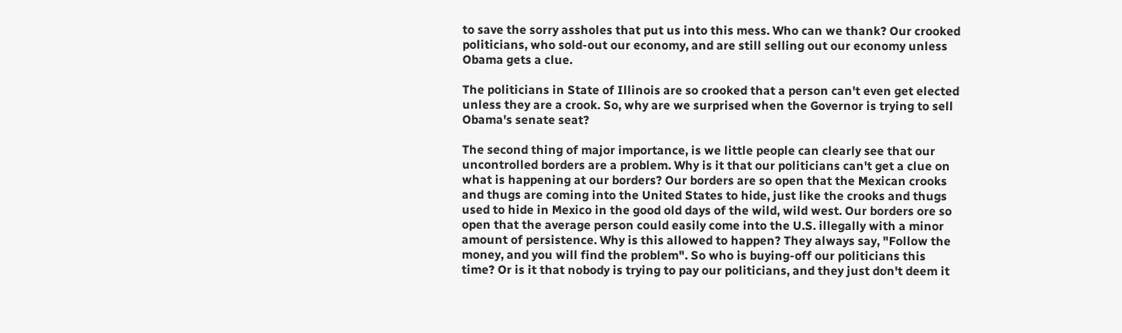to save the sorry assholes that put us into this mess. Who can we thank? Our crooked politicians, who sold-out our economy, and are still selling out our economy unless Obama gets a clue.

The politicians in State of Illinois are so crooked that a person can't even get elected unless they are a crook. So, why are we surprised when the Governor is trying to sell Obama's senate seat?

The second thing of major importance, is we little people can clearly see that our uncontrolled borders are a problem. Why is it that our politicians can't get a clue on what is happening at our borders? Our borders are so open that the Mexican crooks and thugs are coming into the United States to hide, just like the crooks and thugs used to hide in Mexico in the good old days of the wild, wild west. Our borders ore so open that the average person could easily come into the U.S. illegally with a minor amount of persistence. Why is this allowed to happen? They always say, "Follow the money, and you will find the problem". So who is buying-off our politicians this time? Or is it that nobody is trying to pay our politicians, and they just don't deem it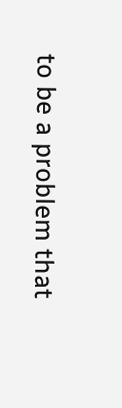to be a problem that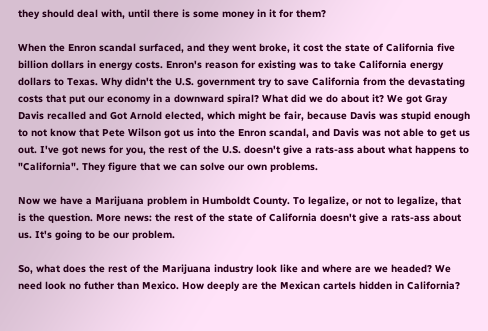they should deal with, until there is some money in it for them?

When the Enron scandal surfaced, and they went broke, it cost the state of California five billion dollars in energy costs. Enron's reason for existing was to take California energy dollars to Texas. Why didn't the U.S. government try to save California from the devastating costs that put our economy in a downward spiral? What did we do about it? We got Gray Davis recalled and Got Arnold elected, which might be fair, because Davis was stupid enough to not know that Pete Wilson got us into the Enron scandal, and Davis was not able to get us out. I've got news for you, the rest of the U.S. doesn't give a rats-ass about what happens to "California". They figure that we can solve our own problems.

Now we have a Marijuana problem in Humboldt County. To legalize, or not to legalize, that is the question. More news: the rest of the state of California doesn't give a rats-ass about us. It's going to be our problem.

So, what does the rest of the Marijuana industry look like and where are we headed? We need look no futher than Mexico. How deeply are the Mexican cartels hidden in California?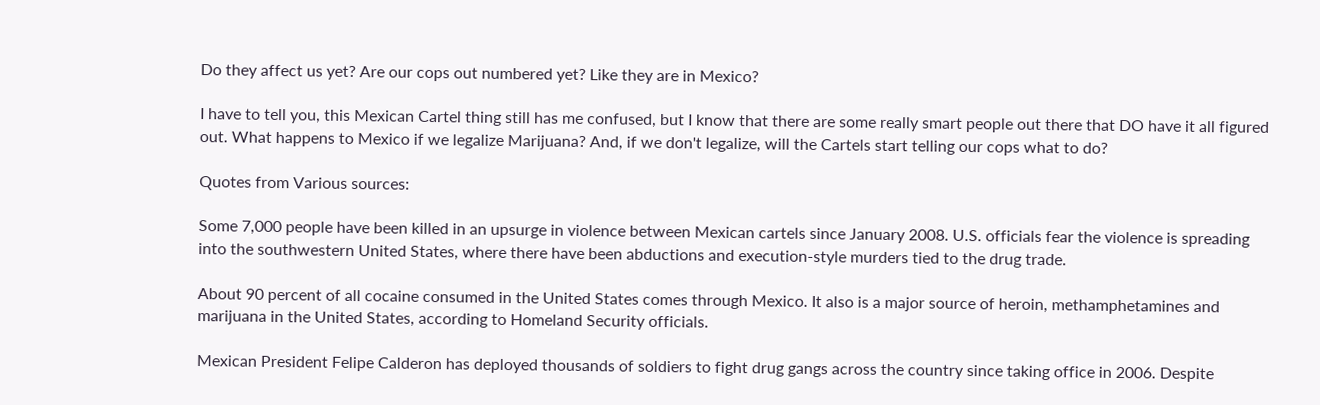Do they affect us yet? Are our cops out numbered yet? Like they are in Mexico?

I have to tell you, this Mexican Cartel thing still has me confused, but I know that there are some really smart people out there that DO have it all figured out. What happens to Mexico if we legalize Marijuana? And, if we don't legalize, will the Cartels start telling our cops what to do?

Quotes from Various sources:

Some 7,000 people have been killed in an upsurge in violence between Mexican cartels since January 2008. U.S. officials fear the violence is spreading into the southwestern United States, where there have been abductions and execution-style murders tied to the drug trade.

About 90 percent of all cocaine consumed in the United States comes through Mexico. It also is a major source of heroin, methamphetamines and marijuana in the United States, according to Homeland Security officials.

Mexican President Felipe Calderon has deployed thousands of soldiers to fight drug gangs across the country since taking office in 2006. Despite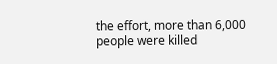the effort, more than 6,000 people were killed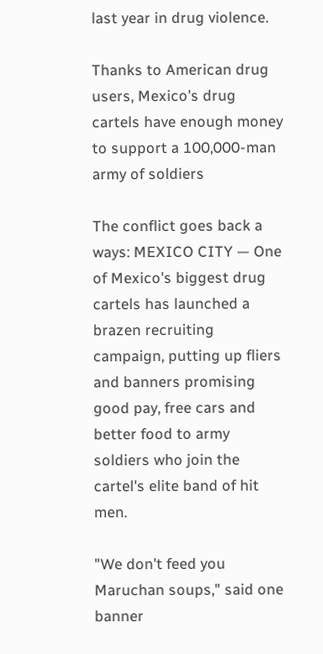last year in drug violence.

Thanks to American drug users, Mexico's drug cartels have enough money to support a 100,000-man army of soldiers

The conflict goes back a ways: MEXICO CITY — One of Mexico's biggest drug cartels has launched a brazen recruiting campaign, putting up fliers and banners promising good pay, free cars and better food to army soldiers who join the cartel's elite band of hit men.

"We don't feed you Maruchan soups," said one banner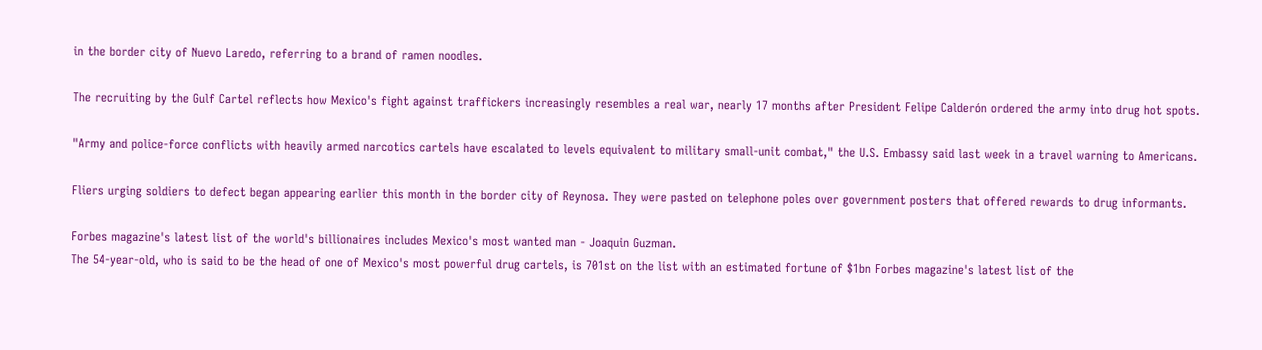in the border city of Nuevo Laredo, referring to a brand of ramen noodles.

The recruiting by the Gulf Cartel reflects how Mexico's fight against traffickers increasingly resembles a real war, nearly 17 months after President Felipe Calderón ordered the army into drug hot spots.

"Army and police-force conflicts with heavily armed narcotics cartels have escalated to levels equivalent to military small-unit combat," the U.S. Embassy said last week in a travel warning to Americans.

Fliers urging soldiers to defect began appearing earlier this month in the border city of Reynosa. They were pasted on telephone poles over government posters that offered rewards to drug informants.

Forbes magazine's latest list of the world's billionaires includes Mexico's most wanted man - Joaquin Guzman.
The 54-year-old, who is said to be the head of one of Mexico's most powerful drug cartels, is 701st on the list with an estimated fortune of $1bn Forbes magazine's latest list of the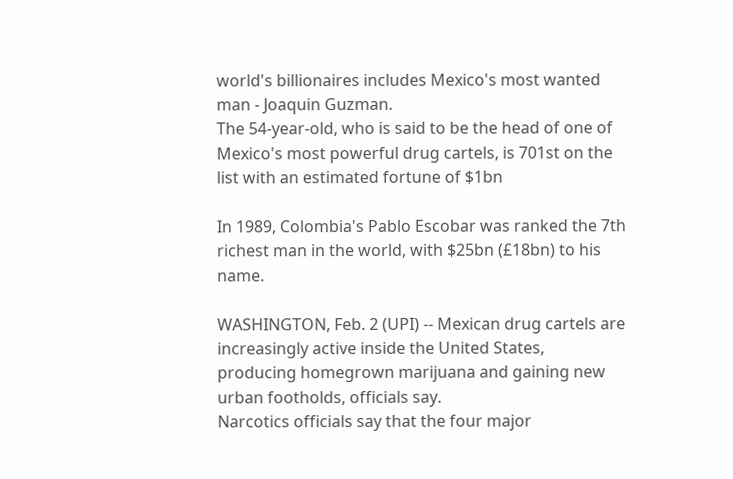world's billionaires includes Mexico's most wanted man - Joaquin Guzman.
The 54-year-old, who is said to be the head of one of Mexico's most powerful drug cartels, is 701st on the list with an estimated fortune of $1bn

In 1989, Colombia's Pablo Escobar was ranked the 7th richest man in the world, with $25bn (£18bn) to his name.

WASHINGTON, Feb. 2 (UPI) -- Mexican drug cartels are increasingly active inside the United States, producing homegrown marijuana and gaining new urban footholds, officials say.
Narcotics officials say that the four major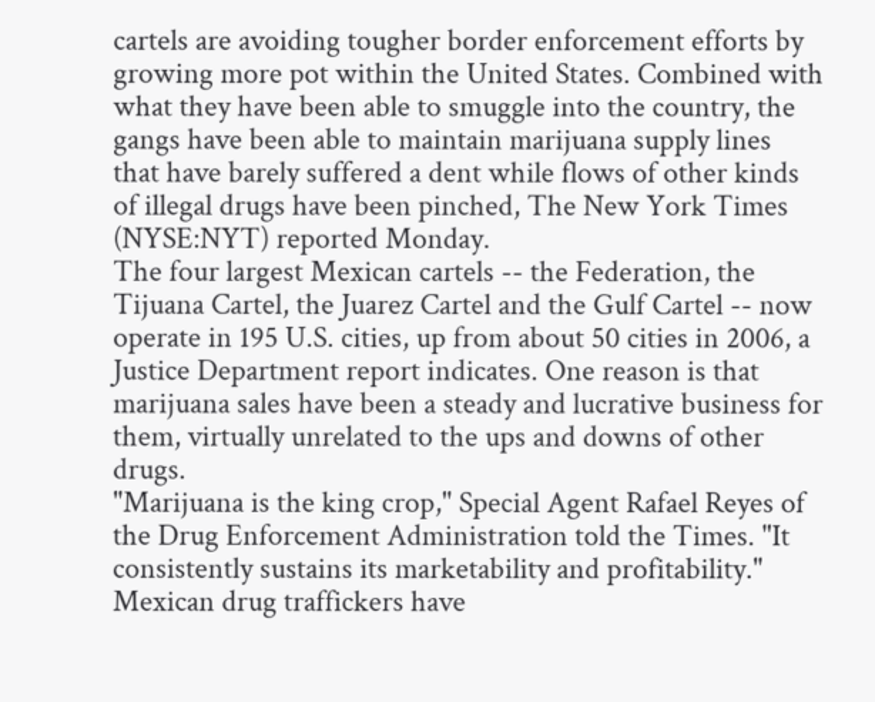cartels are avoiding tougher border enforcement efforts by growing more pot within the United States. Combined with what they have been able to smuggle into the country, the gangs have been able to maintain marijuana supply lines that have barely suffered a dent while flows of other kinds of illegal drugs have been pinched, The New York Times (NYSE:NYT) reported Monday.
The four largest Mexican cartels -- the Federation, the Tijuana Cartel, the Juarez Cartel and the Gulf Cartel -- now operate in 195 U.S. cities, up from about 50 cities in 2006, a Justice Department report indicates. One reason is that marijuana sales have been a steady and lucrative business for them, virtually unrelated to the ups and downs of other drugs.
"Marijuana is the king crop," Special Agent Rafael Reyes of the Drug Enforcement Administration told the Times. "It consistently sustains its marketability and profitability."
Mexican drug traffickers have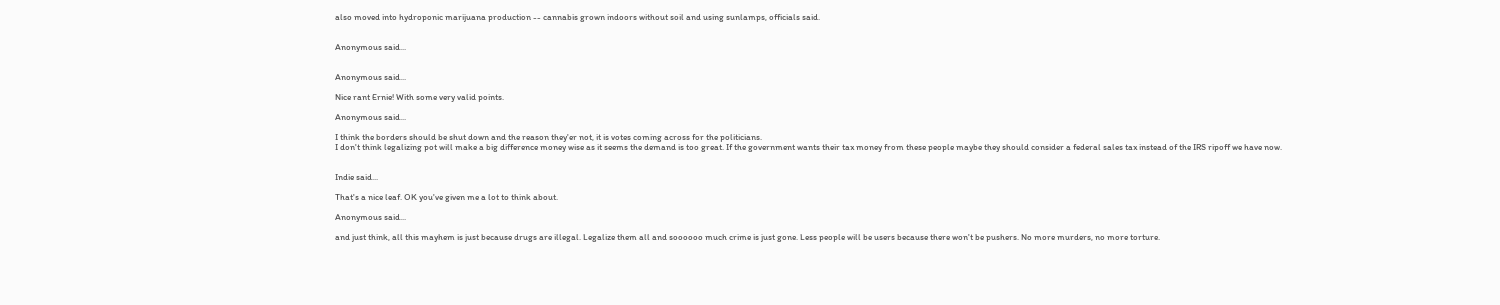also moved into hydroponic marijuana production -- cannabis grown indoors without soil and using sunlamps, officials said.


Anonymous said...


Anonymous said...

Nice rant Ernie! With some very valid points.

Anonymous said...

I think the borders should be shut down and the reason they'er not, it is votes coming across for the politicians.
I don't think legalizing pot will make a big difference money wise as it seems the demand is too great. If the government wants their tax money from these people maybe they should consider a federal sales tax instead of the IRS ripoff we have now.


Indie said...

That's a nice leaf. OK you've given me a lot to think about.

Anonymous said...

and just think, all this mayhem is just because drugs are illegal. Legalize them all and soooooo much crime is just gone. Less people will be users because there won't be pushers. No more murders, no more torture.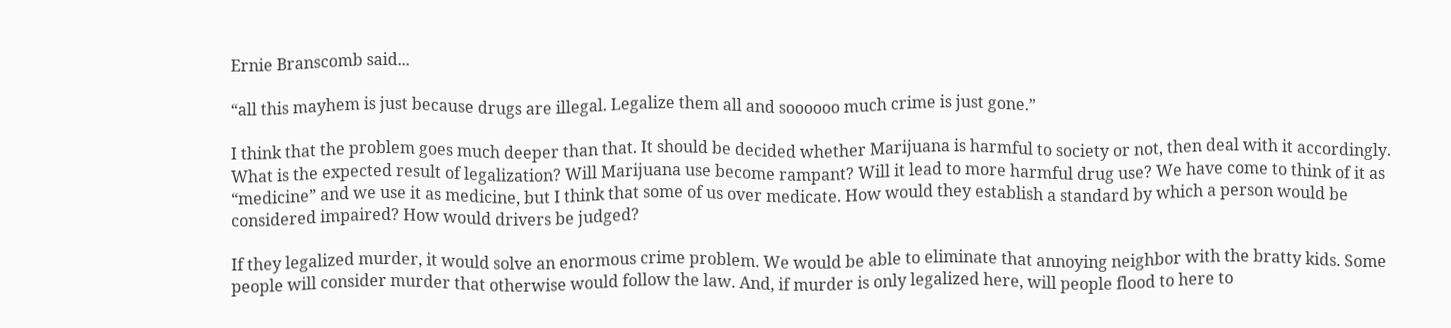Ernie Branscomb said...

“all this mayhem is just because drugs are illegal. Legalize them all and soooooo much crime is just gone.”

I think that the problem goes much deeper than that. It should be decided whether Marijuana is harmful to society or not, then deal with it accordingly. What is the expected result of legalization? Will Marijuana use become rampant? Will it lead to more harmful drug use? We have come to think of it as “medicine” and we use it as medicine, but I think that some of us over medicate. How would they establish a standard by which a person would be considered impaired? How would drivers be judged?

If they legalized murder, it would solve an enormous crime problem. We would be able to eliminate that annoying neighbor with the bratty kids. Some people will consider murder that otherwise would follow the law. And, if murder is only legalized here, will people flood to here to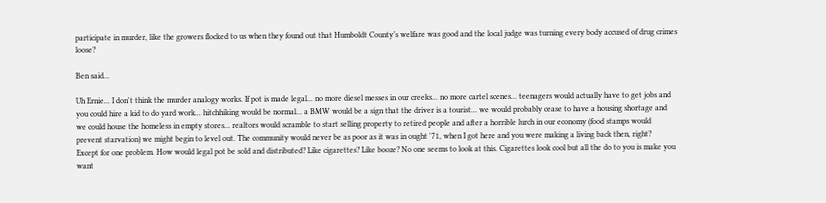participate in murder, like the growers flocked to us when they found out that Humboldt County’s welfare was good and the local judge was turning every body accused of drug crimes loose?

Ben said...

Uh Ernie... I don't think the murder analogy works. If pot is made legal... no more diesel messes in our creeks... no more cartel scenes... teenagers would actually have to get jobs and you could hire a kid to do yard work... hitchhiking would be normal... a BMW would be a sign that the driver is a tourist... we would probably cease to have a housing shortage and we could house the homeless in empty stores... realtors would scramble to start selling property to retired people and after a horrible lurch in our economy (food stamps would prevent starvation) we might begin to level out. The community would never be as poor as it was in ought '71, when I got here and you were making a living back then, right?
Except for one problem. How would legal pot be sold and distributed? Like cigarettes? Like booze? No one seems to look at this. Cigarettes look cool but all the do to you is make you want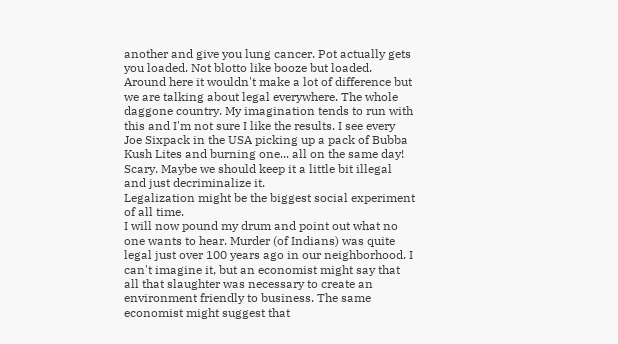another and give you lung cancer. Pot actually gets you loaded. Not blotto like booze but loaded. Around here it wouldn't make a lot of difference but we are talking about legal everywhere. The whole daggone country. My imagination tends to run with this and I'm not sure I like the results. I see every Joe Sixpack in the USA picking up a pack of Bubba Kush Lites and burning one... all on the same day! Scary. Maybe we should keep it a little bit illegal and just decriminalize it.
Legalization might be the biggest social experiment of all time.
I will now pound my drum and point out what no one wants to hear. Murder (of Indians) was quite legal just over 100 years ago in our neighborhood. I can't imagine it, but an economist might say that all that slaughter was necessary to create an environment friendly to business. The same economist might suggest that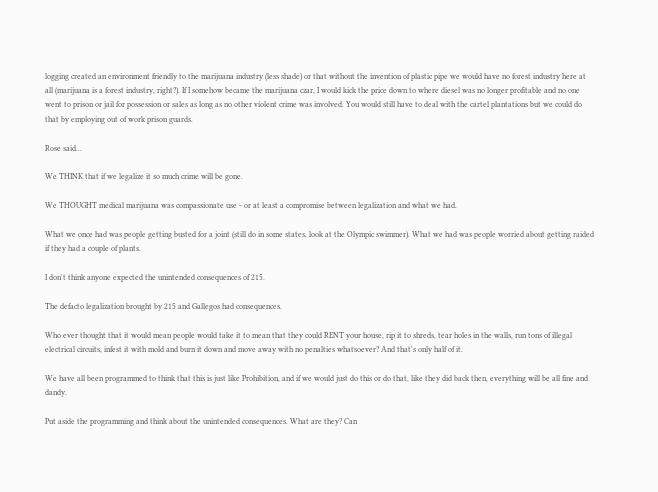logging created an environment friendly to the marijuana industry (less shade) or that without the invention of plastic pipe we would have no forest industry here at all (marijuana is a forest industry, right?). If I somehow became the marijuana czar, I would kick the price down to where diesel was no longer profitable and no one went to prison or jail for possession or sales as long as no other violent crime was involved. You would still have to deal with the cartel plantations but we could do that by employing out of work prison guards.

Rose said...

We THINK that if we legalize it so much crime will be gone.

We THOUGHT medical marijuana was compassionate use - or at least a compromise between legalization and what we had.

What we once had was people getting busted for a joint (still do in some states, look at the Olympic swimmer). What we had was people worried about getting raided if they had a couple of plants.

I don't think anyone expected the unintended consequences of 215.

The defacto legalization brought by 215 and Gallegos had consequences.

Who ever thought that it would mean people would take it to mean that they could RENT your house, rip it to shreds, tear holes in the walls, run tons of illegal electrical circuits, infest it with mold and burn it down and move away with no penalties whatsoever? And that's only half of it.

We have all been programmed to think that this is just like Prohibition, and if we would just do this or do that, like they did back then, everything will be all fine and dandy.

Put aside the programming and think about the unintended consequences. What are they? Can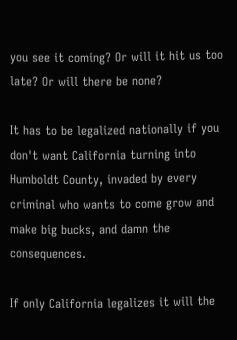you see it coming? Or will it hit us too late? Or will there be none?

It has to be legalized nationally if you don't want California turning into Humboldt County, invaded by every criminal who wants to come grow and make big bucks, and damn the consequences.

If only California legalizes it will the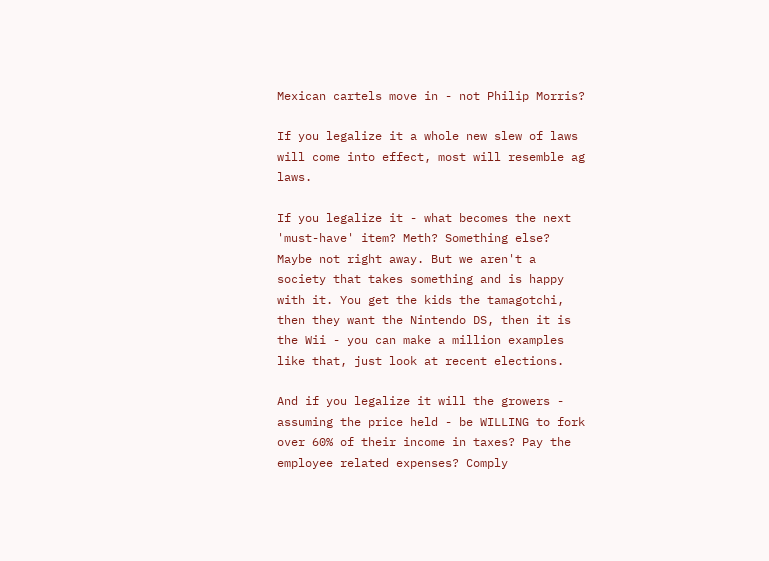Mexican cartels move in - not Philip Morris?

If you legalize it a whole new slew of laws will come into effect, most will resemble ag laws.

If you legalize it - what becomes the next 'must-have' item? Meth? Something else? Maybe not right away. But we aren't a society that takes something and is happy with it. You get the kids the tamagotchi, then they want the Nintendo DS, then it is the Wii - you can make a million examples like that, just look at recent elections.

And if you legalize it will the growers - assuming the price held - be WILLING to fork over 60% of their income in taxes? Pay the employee related expenses? Comply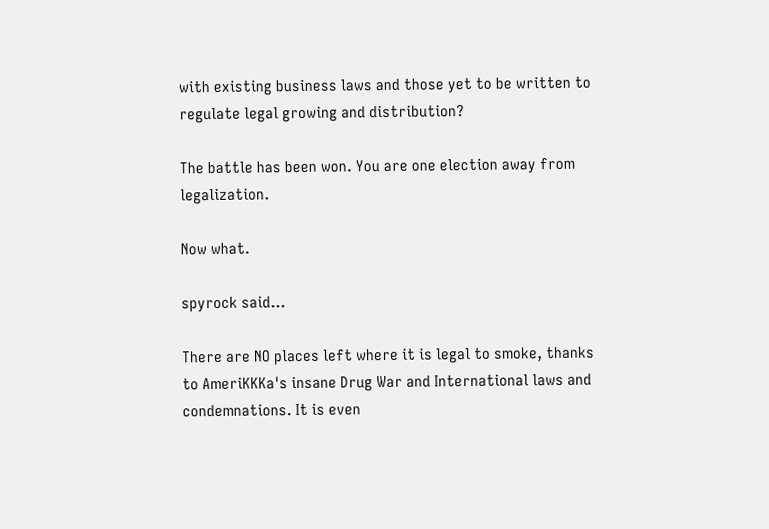with existing business laws and those yet to be written to regulate legal growing and distribution?

The battle has been won. You are one election away from legalization.

Now what.

spyrock said...

There are NO places left where it is legal to smoke, thanks to AmeriKKKa's insane Drug War and International laws and condemnations. It is even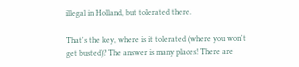illegal in Holland, but tolerated there.

That's the key, where is it tolerated (where you won't get busted)? The answer is many places! There are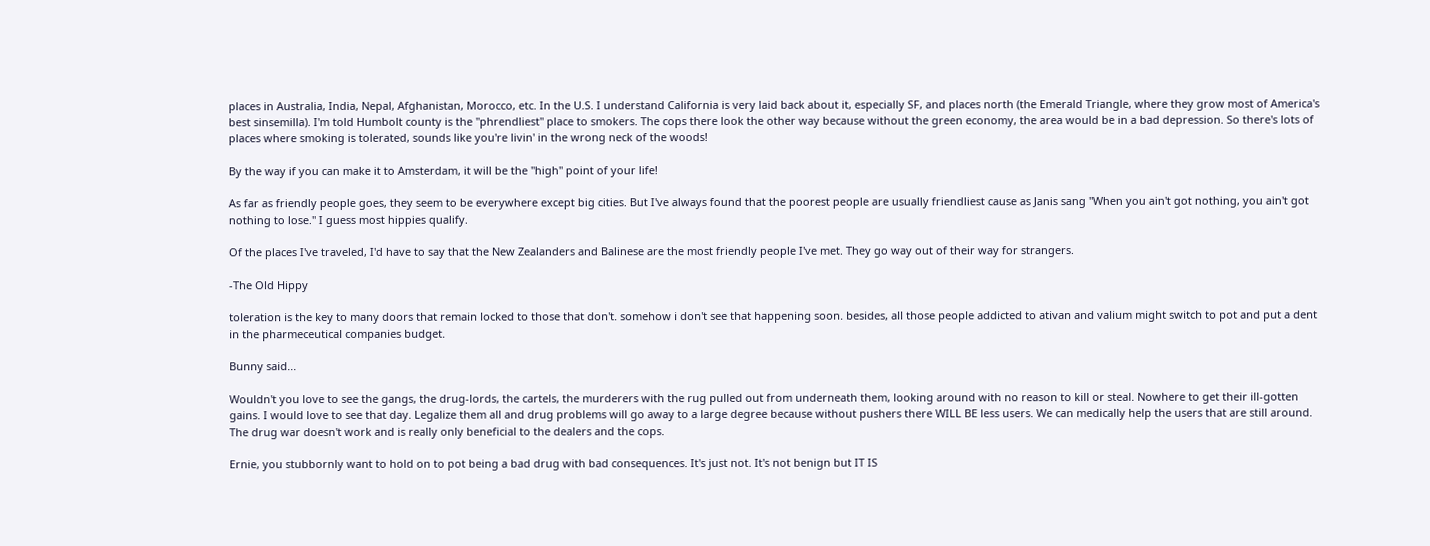places in Australia, India, Nepal, Afghanistan, Morocco, etc. In the U.S. I understand California is very laid back about it, especially SF, and places north (the Emerald Triangle, where they grow most of America's best sinsemilla). I'm told Humbolt county is the "phrendliest" place to smokers. The cops there look the other way because without the green economy, the area would be in a bad depression. So there's lots of places where smoking is tolerated, sounds like you're livin' in the wrong neck of the woods!

By the way if you can make it to Amsterdam, it will be the "high" point of your life!

As far as friendly people goes, they seem to be everywhere except big cities. But I've always found that the poorest people are usually friendliest cause as Janis sang "When you ain't got nothing, you ain't got nothing to lose." I guess most hippies qualify.

Of the places I've traveled, I'd have to say that the New Zealanders and Balinese are the most friendly people I've met. They go way out of their way for strangers.

-The Old Hippy

toleration is the key to many doors that remain locked to those that don't. somehow i don't see that happening soon. besides, all those people addicted to ativan and valium might switch to pot and put a dent in the pharmeceutical companies budget.

Bunny said...

Wouldn't you love to see the gangs, the drug-lords, the cartels, the murderers with the rug pulled out from underneath them, looking around with no reason to kill or steal. Nowhere to get their ill-gotten gains. I would love to see that day. Legalize them all and drug problems will go away to a large degree because without pushers there WILL BE less users. We can medically help the users that are still around. The drug war doesn't work and is really only beneficial to the dealers and the cops.

Ernie, you stubbornly want to hold on to pot being a bad drug with bad consequences. It's just not. It's not benign but IT IS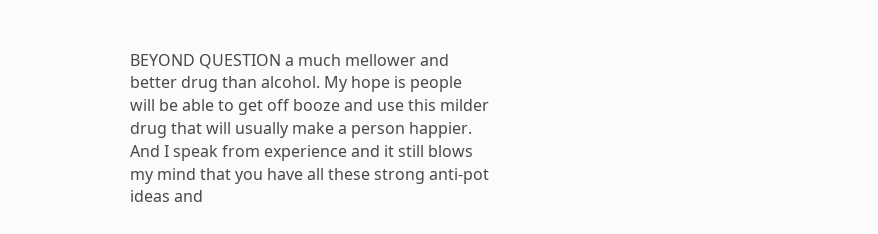BEYOND QUESTION a much mellower and better drug than alcohol. My hope is people will be able to get off booze and use this milder drug that will usually make a person happier. And I speak from experience and it still blows my mind that you have all these strong anti-pot ideas and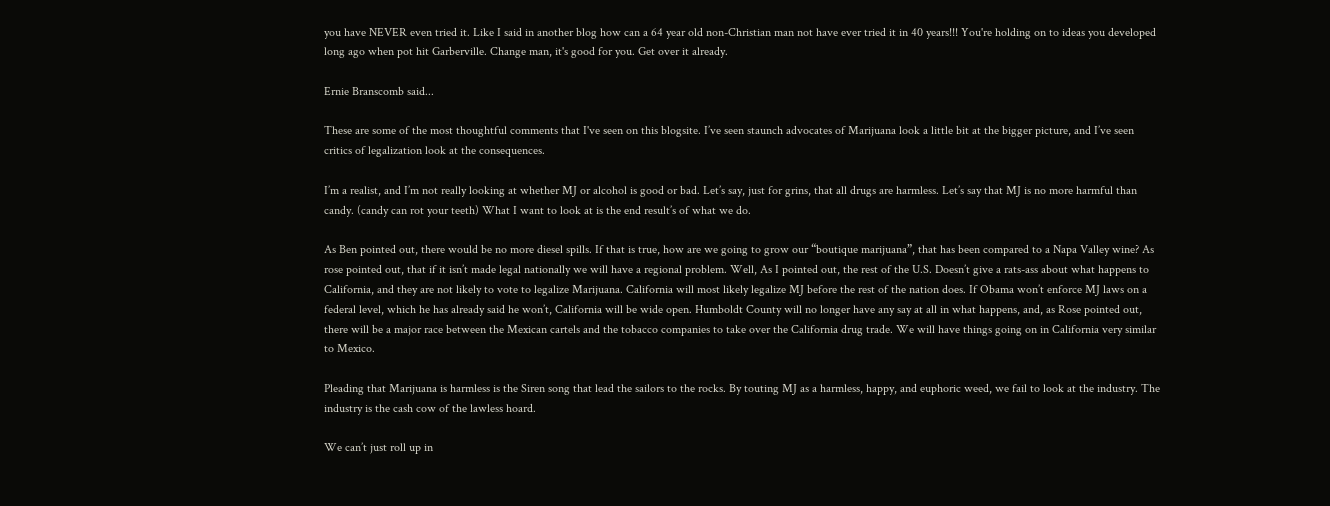you have NEVER even tried it. Like I said in another blog how can a 64 year old non-Christian man not have ever tried it in 40 years!!! You're holding on to ideas you developed long ago when pot hit Garberville. Change man, it's good for you. Get over it already.

Ernie Branscomb said...

These are some of the most thoughtful comments that I've seen on this blogsite. I’ve seen staunch advocates of Marijuana look a little bit at the bigger picture, and I’ve seen critics of legalization look at the consequences.

I’m a realist, and I’m not really looking at whether MJ or alcohol is good or bad. Let’s say, just for grins, that all drugs are harmless. Let’s say that MJ is no more harmful than candy. (candy can rot your teeth) What I want to look at is the end result’s of what we do.

As Ben pointed out, there would be no more diesel spills. If that is true, how are we going to grow our “boutique marijuana”, that has been compared to a Napa Valley wine? As rose pointed out, that if it isn’t made legal nationally we will have a regional problem. Well, As I pointed out, the rest of the U.S. Doesn’t give a rats-ass about what happens to California, and they are not likely to vote to legalize Marijuana. California will most likely legalize MJ before the rest of the nation does. If Obama won’t enforce MJ laws on a federal level, which he has already said he won’t, California will be wide open. Humboldt County will no longer have any say at all in what happens, and, as Rose pointed out, there will be a major race between the Mexican cartels and the tobacco companies to take over the California drug trade. We will have things going on in California very similar to Mexico.

Pleading that Marijuana is harmless is the Siren song that lead the sailors to the rocks. By touting MJ as a harmless, happy, and euphoric weed, we fail to look at the industry. The industry is the cash cow of the lawless hoard.

We can’t just roll up in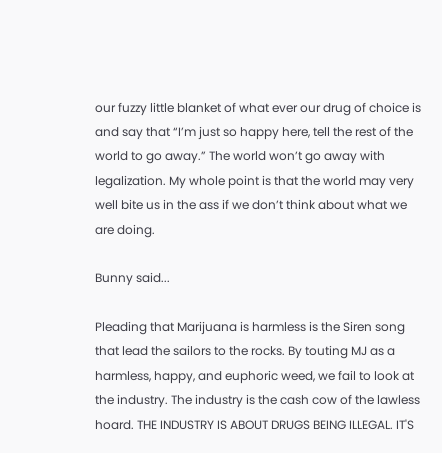our fuzzy little blanket of what ever our drug of choice is and say that “I’m just so happy here, tell the rest of the world to go away.” The world won’t go away with legalization. My whole point is that the world may very well bite us in the ass if we don’t think about what we are doing.

Bunny said...

Pleading that Marijuana is harmless is the Siren song that lead the sailors to the rocks. By touting MJ as a harmless, happy, and euphoric weed, we fail to look at the industry. The industry is the cash cow of the lawless hoard. THE INDUSTRY IS ABOUT DRUGS BEING ILLEGAL. IT'S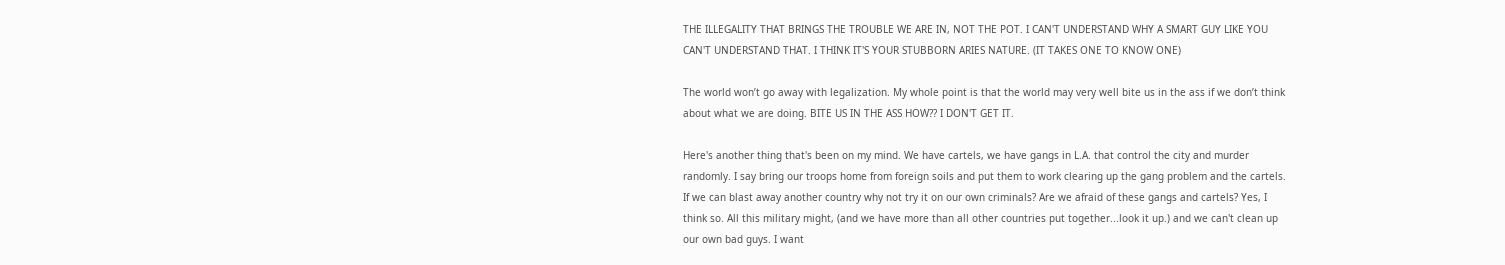THE ILLEGALITY THAT BRINGS THE TROUBLE WE ARE IN, NOT THE POT. I CAN'T UNDERSTAND WHY A SMART GUY LIKE YOU CAN'T UNDERSTAND THAT. I THINK IT'S YOUR STUBBORN ARIES NATURE. (IT TAKES ONE TO KNOW ONE)

The world won’t go away with legalization. My whole point is that the world may very well bite us in the ass if we don’t think about what we are doing. BITE US IN THE ASS HOW?? I DON'T GET IT.

Here's another thing that's been on my mind. We have cartels, we have gangs in L.A. that control the city and murder randomly. I say bring our troops home from foreign soils and put them to work clearing up the gang problem and the cartels. If we can blast away another country why not try it on our own criminals? Are we afraid of these gangs and cartels? Yes, I think so. All this military might, (and we have more than all other countries put together...look it up.) and we can't clean up our own bad guys. I want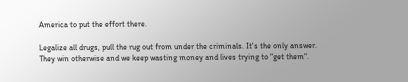America to put the effort there.

Legalize all drugs, pull the rug out from under the criminals. It's the only answer. They win otherwise and we keep wasting money and lives trying to "get them".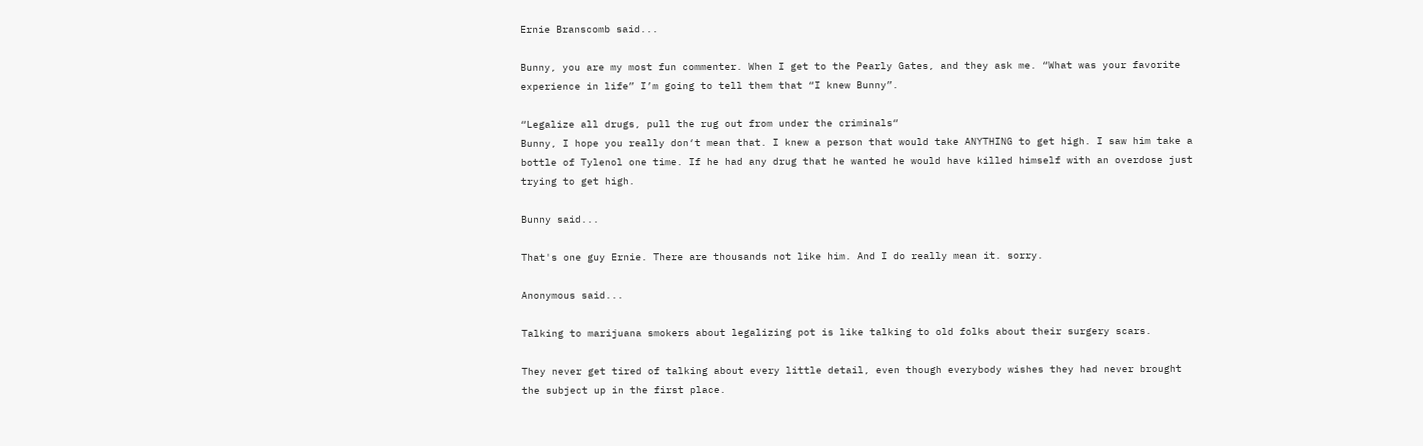Ernie Branscomb said...

Bunny, you are my most fun commenter. When I get to the Pearly Gates, and they ask me. “What was your favorite experience in life” I’m going to tell them that “I knew Bunny”.

“Legalize all drugs, pull the rug out from under the criminals“
Bunny, I hope you really don‘t mean that. I knew a person that would take ANYTHING to get high. I saw him take a bottle of Tylenol one time. If he had any drug that he wanted he would have killed himself with an overdose just trying to get high.

Bunny said...

That's one guy Ernie. There are thousands not like him. And I do really mean it. sorry.

Anonymous said...

Talking to marijuana smokers about legalizing pot is like talking to old folks about their surgery scars.

They never get tired of talking about every little detail, even though everybody wishes they had never brought the subject up in the first place.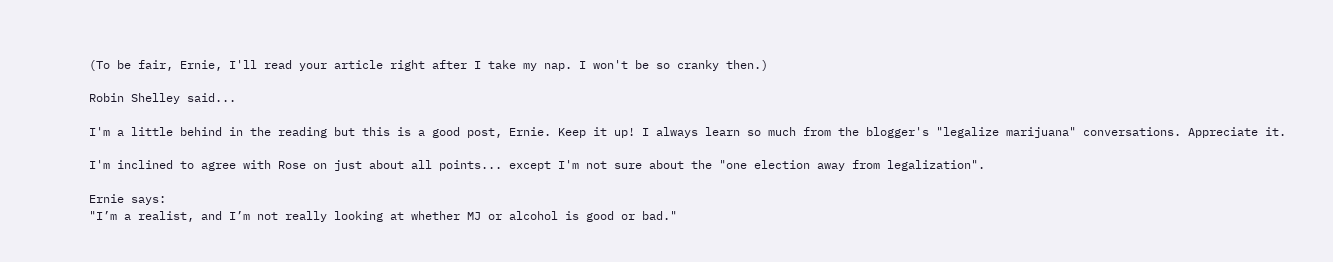(To be fair, Ernie, I'll read your article right after I take my nap. I won't be so cranky then.)

Robin Shelley said...

I'm a little behind in the reading but this is a good post, Ernie. Keep it up! I always learn so much from the blogger's "legalize marijuana" conversations. Appreciate it.

I'm inclined to agree with Rose on just about all points... except I'm not sure about the "one election away from legalization".

Ernie says:
"I’m a realist, and I’m not really looking at whether MJ or alcohol is good or bad."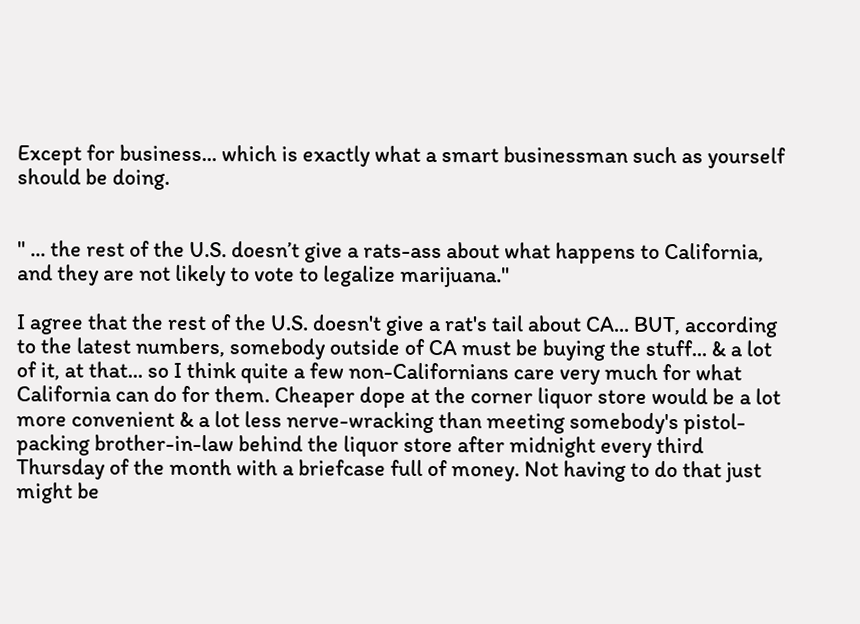Except for business... which is exactly what a smart businessman such as yourself should be doing.


" ... the rest of the U.S. doesn’t give a rats-ass about what happens to California, and they are not likely to vote to legalize marijuana."

I agree that the rest of the U.S. doesn't give a rat's tail about CA... BUT, according to the latest numbers, somebody outside of CA must be buying the stuff... & a lot of it, at that... so I think quite a few non-Californians care very much for what California can do for them. Cheaper dope at the corner liquor store would be a lot more convenient & a lot less nerve-wracking than meeting somebody's pistol-packing brother-in-law behind the liquor store after midnight every third Thursday of the month with a briefcase full of money. Not having to do that just might be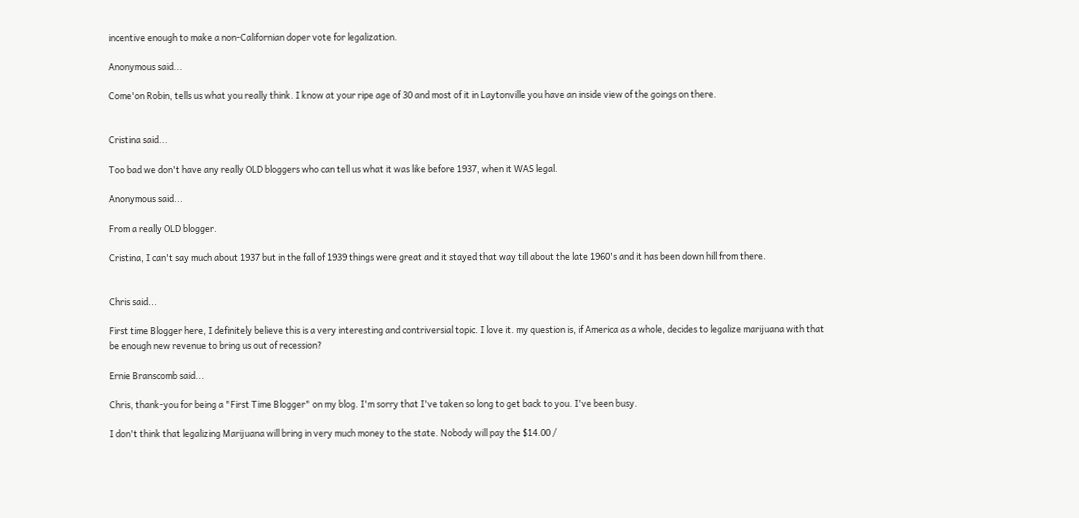incentive enough to make a non-Californian doper vote for legalization.

Anonymous said...

Come'on Robin, tells us what you really think. I know at your ripe age of 30 and most of it in Laytonville you have an inside view of the goings on there.


Cristina said...

Too bad we don't have any really OLD bloggers who can tell us what it was like before 1937, when it WAS legal.

Anonymous said...

From a really OLD blogger.

Cristina, I can't say much about 1937 but in the fall of 1939 things were great and it stayed that way till about the late 1960's and it has been down hill from there.


Chris said...

First time Blogger here, I definitely believe this is a very interesting and contriversial topic. I love it. my question is, if America as a whole, decides to legalize marijuana with that be enough new revenue to bring us out of recession?

Ernie Branscomb said...

Chris, thank-you for being a "First Time Blogger" on my blog. I'm sorry that I've taken so long to get back to you. I've been busy.

I don't think that legalizing Marijuana will bring in very much money to the state. Nobody will pay the $14.00 /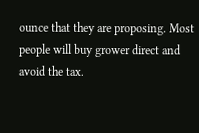ounce that they are proposing. Most people will buy grower direct and avoid the tax.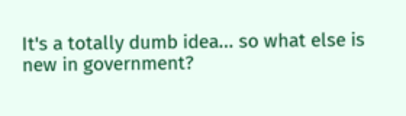It's a totally dumb idea... so what else is new in government?